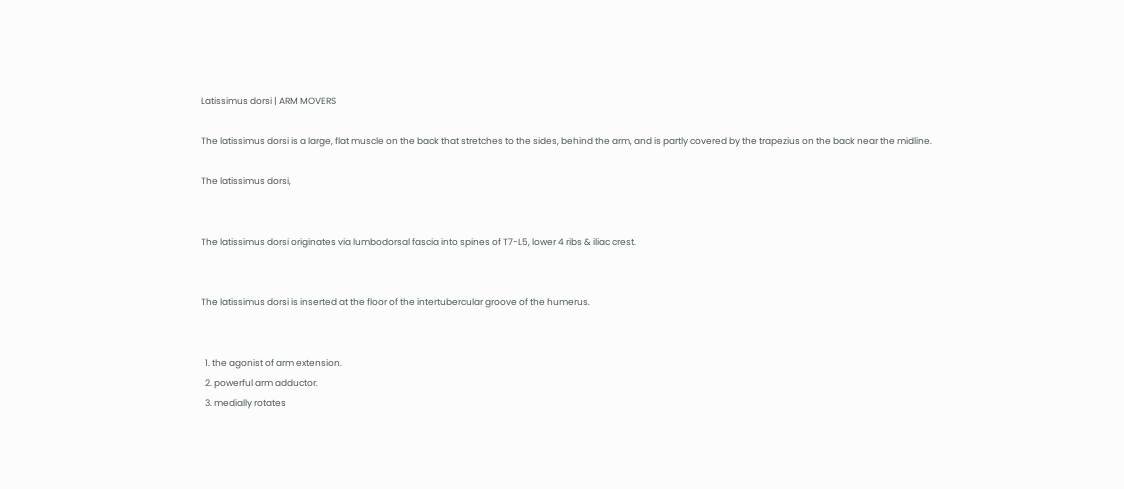Latissimus dorsi | ARM MOVERS

The latissimus dorsi is a large, flat muscle on the back that stretches to the sides, behind the arm, and is partly covered by the trapezius on the back near the midline.

The latissimus dorsi,


The latissimus dorsi originates via lumbodorsal fascia into spines of T7-L5, lower 4 ribs & iliac crest.


The latissimus dorsi is inserted at the floor of the intertubercular groove of the humerus.


  1. the agonist of arm extension.
  2. powerful arm adductor.
  3. medially rotates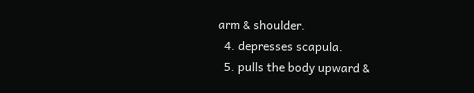arm & shoulder.
  4. depresses scapula.
  5. pulls the body upward &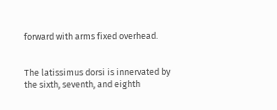forward with arms fixed overhead.


The latissimus dorsi is innervated by the sixth, seventh, and eighth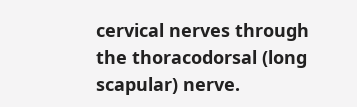cervical nerves through the thoracodorsal (long scapular) nerve.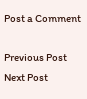Post a Comment

Previous Post Next Post